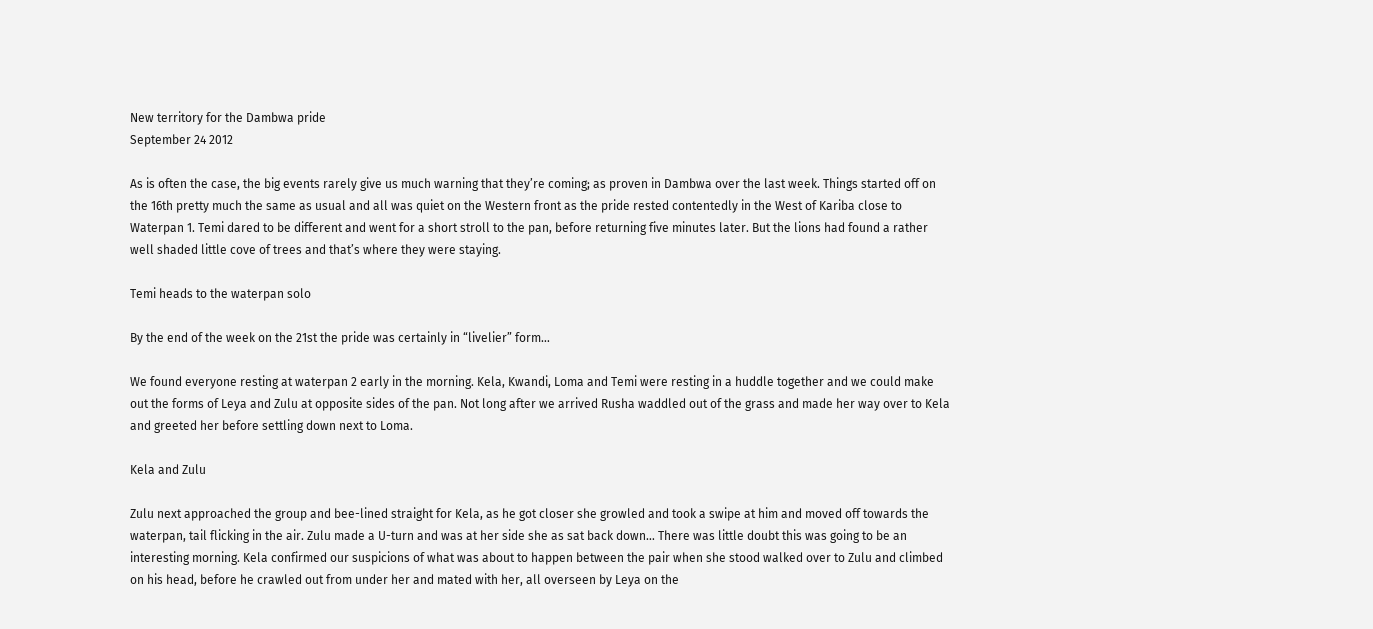New territory for the Dambwa pride
September 24 2012

As is often the case, the big events rarely give us much warning that they’re coming; as proven in Dambwa over the last week. Things started off on the 16th pretty much the same as usual and all was quiet on the Western front as the pride rested contentedly in the West of Kariba close to Waterpan 1. Temi dared to be different and went for a short stroll to the pan, before returning five minutes later. But the lions had found a rather well shaded little cove of trees and that’s where they were staying.

Temi heads to the waterpan solo

By the end of the week on the 21st the pride was certainly in “livelier” form…

We found everyone resting at waterpan 2 early in the morning. Kela, Kwandi, Loma and Temi were resting in a huddle together and we could make out the forms of Leya and Zulu at opposite sides of the pan. Not long after we arrived Rusha waddled out of the grass and made her way over to Kela and greeted her before settling down next to Loma.

Kela and Zulu

Zulu next approached the group and bee-lined straight for Kela, as he got closer she growled and took a swipe at him and moved off towards the waterpan, tail flicking in the air. Zulu made a U-turn and was at her side she as sat back down… There was little doubt this was going to be an interesting morning. Kela confirmed our suspicions of what was about to happen between the pair when she stood walked over to Zulu and climbed on his head, before he crawled out from under her and mated with her, all overseen by Leya on the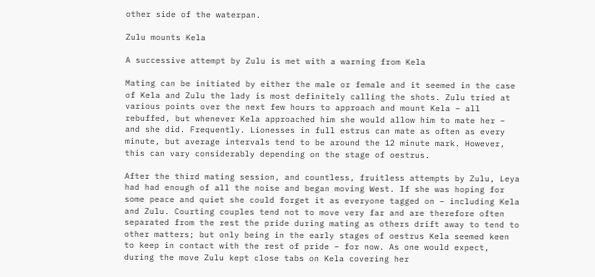other side of the waterpan.

Zulu mounts Kela

A successive attempt by Zulu is met with a warning from Kela

Mating can be initiated by either the male or female and it seemed in the case of Kela and Zulu the lady is most definitely calling the shots. Zulu tried at various points over the next few hours to approach and mount Kela – all rebuffed, but whenever Kela approached him she would allow him to mate her – and she did. Frequently. Lionesses in full estrus can mate as often as every minute, but average intervals tend to be around the 12 minute mark. However, this can vary considerably depending on the stage of oestrus.

After the third mating session, and countless, fruitless attempts by Zulu, Leya had had enough of all the noise and began moving West. If she was hoping for some peace and quiet she could forget it as everyone tagged on – including Kela and Zulu. Courting couples tend not to move very far and are therefore often separated from the rest the pride during mating as others drift away to tend to other matters; but only being in the early stages of oestrus Kela seemed keen to keep in contact with the rest of pride – for now. As one would expect, during the move Zulu kept close tabs on Kela covering her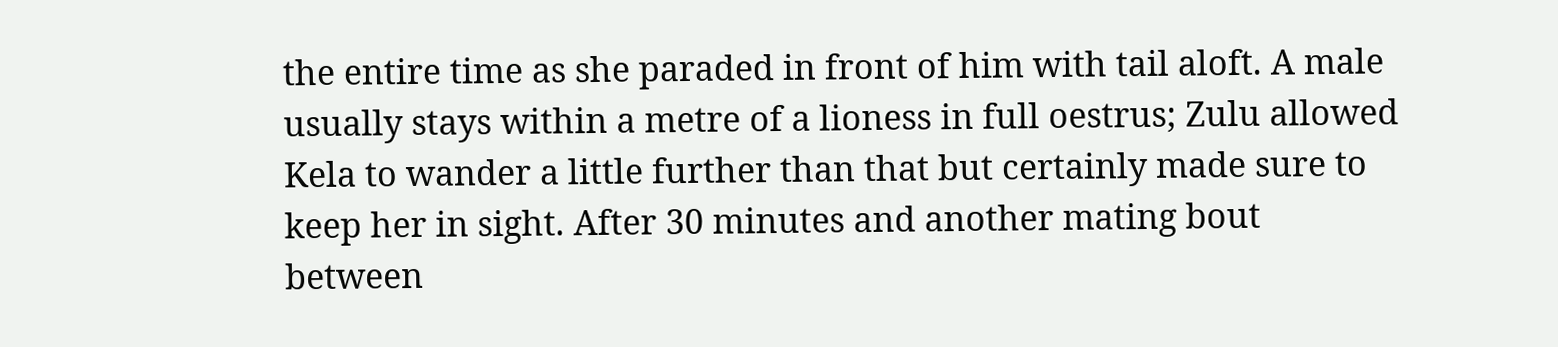the entire time as she paraded in front of him with tail aloft. A male usually stays within a metre of a lioness in full oestrus; Zulu allowed Kela to wander a little further than that but certainly made sure to keep her in sight. After 30 minutes and another mating bout between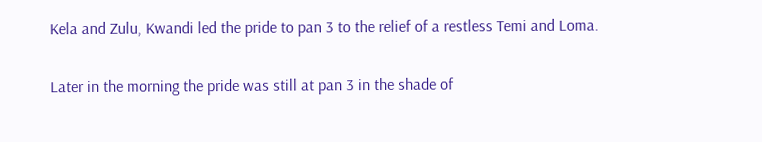Kela and Zulu, Kwandi led the pride to pan 3 to the relief of a restless Temi and Loma.

Later in the morning the pride was still at pan 3 in the shade of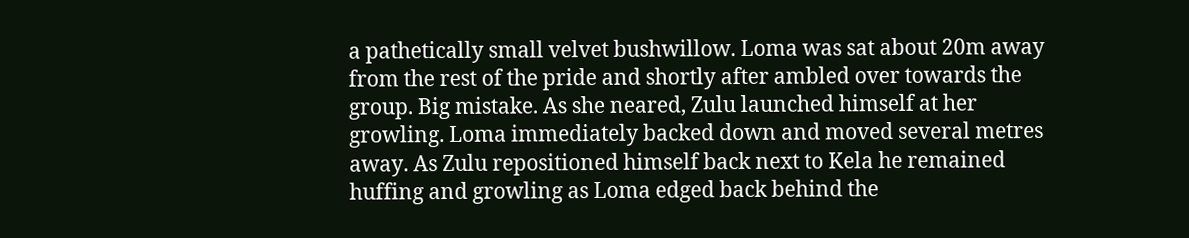a pathetically small velvet bushwillow. Loma was sat about 20m away from the rest of the pride and shortly after ambled over towards the group. Big mistake. As she neared, Zulu launched himself at her growling. Loma immediately backed down and moved several metres away. As Zulu repositioned himself back next to Kela he remained huffing and growling as Loma edged back behind the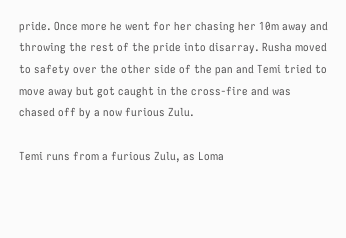pride. Once more he went for her chasing her 10m away and throwing the rest of the pride into disarray. Rusha moved to safety over the other side of the pan and Temi tried to move away but got caught in the cross-fire and was chased off by a now furious Zulu.

Temi runs from a furious Zulu, as Loma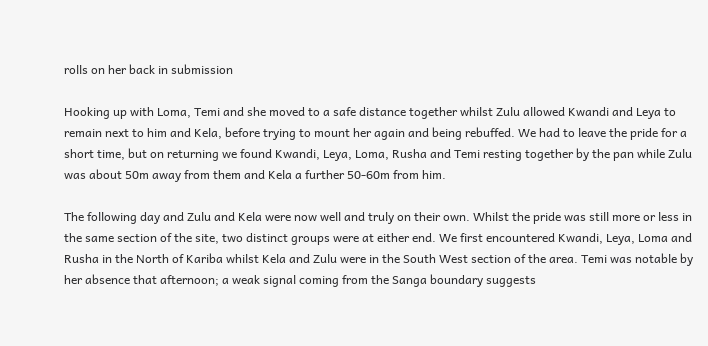rolls on her back in submission

Hooking up with Loma, Temi and she moved to a safe distance together whilst Zulu allowed Kwandi and Leya to remain next to him and Kela, before trying to mount her again and being rebuffed. We had to leave the pride for a short time, but on returning we found Kwandi, Leya, Loma, Rusha and Temi resting together by the pan while Zulu was about 50m away from them and Kela a further 50-60m from him.

The following day and Zulu and Kela were now well and truly on their own. Whilst the pride was still more or less in the same section of the site, two distinct groups were at either end. We first encountered Kwandi, Leya, Loma and Rusha in the North of Kariba whilst Kela and Zulu were in the South West section of the area. Temi was notable by her absence that afternoon; a weak signal coming from the Sanga boundary suggests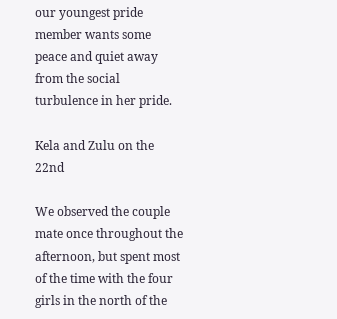our youngest pride member wants some peace and quiet away from the social turbulence in her pride.

Kela and Zulu on the 22nd

We observed the couple mate once throughout the afternoon, but spent most of the time with the four girls in the north of the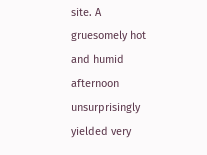site. A gruesomely hot and humid afternoon unsurprisingly yielded very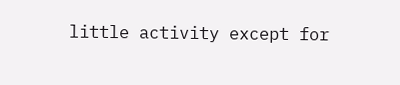little activity except for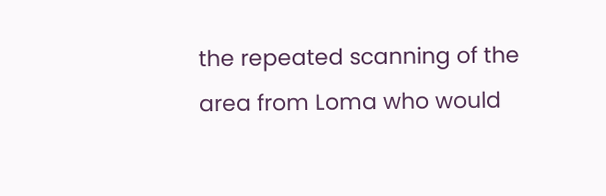the repeated scanning of the area from Loma who would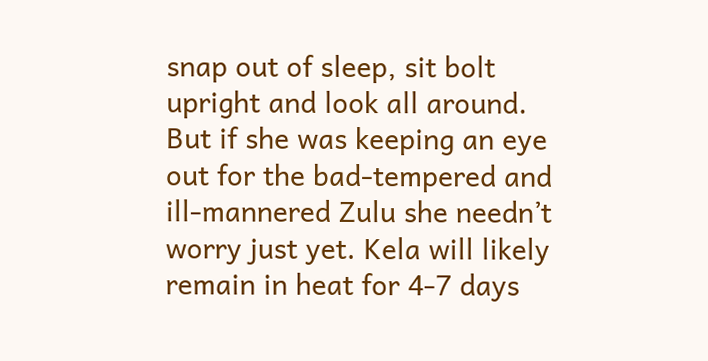snap out of sleep, sit bolt upright and look all around. But if she was keeping an eye out for the bad-tempered and ill-mannered Zulu she needn’t worry just yet. Kela will likely remain in heat for 4-7 days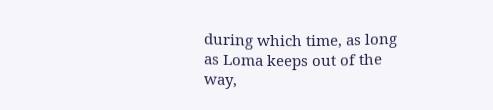during which time, as long as Loma keeps out of the way,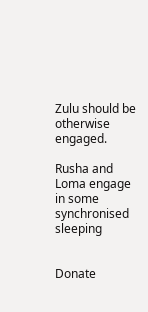Zulu should be otherwise engaged.

Rusha and Loma engage in some synchronised sleeping


Donate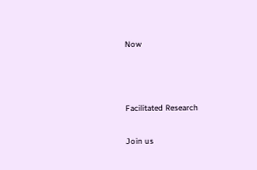Now



Facilitated Research

Join us